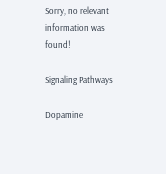Sorry, no relevant information was found!

Signaling Pathways

Dopamine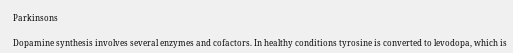Parkinsons

Dopamine synthesis involves several enzymes and cofactors. In healthy conditions tyrosine is converted to levodopa, which is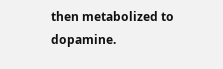then metabolized to dopamine.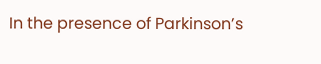In the presence of Parkinson’s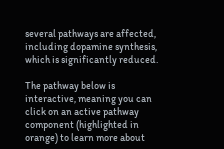several pathways are affected, including dopamine synthesis, which is significantly reduced.

The pathway below is interactive, meaning you can click on an active pathway component (highlighted in orange) to learn more about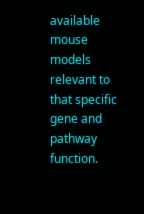available mouse models relevant to that specific gene and pathway function.